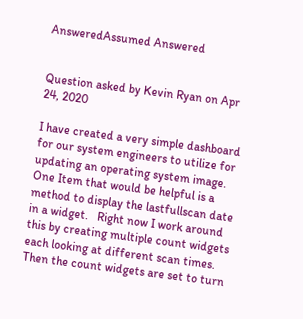AnsweredAssumed Answered


Question asked by Kevin Ryan on Apr 24, 2020

I have created a very simple dashboard for our system engineers to utilize for updating an operating system image.  One Item that would be helpful is a method to display the lastfullscan date in a widget.   Right now I work around this by creating multiple count widgets each looking at different scan times.  Then the count widgets are set to turn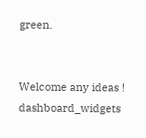green.


Welcome any ideas ! dashboard_widgets